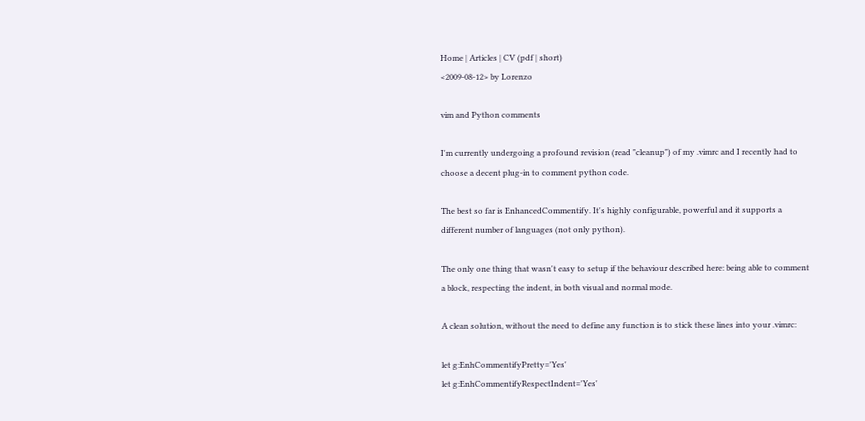Home | Articles | CV (pdf | short)
<2009-08-12> by Lorenzo

vim and Python comments

I'm currently undergoing a profound revision (read "cleanup") of my .vimrc and I recently had to choose a decent plug-in to comment python code.

The best so far is EnhancedCommentify. It's highly configurable, powerful and it supports a different number of languages (not only python).

The only one thing that wasn't easy to setup if the behaviour described here: being able to comment a block, respecting the indent, in both visual and normal mode.

A clean solution, without the need to define any function is to stick these lines into your .vimrc:

let g:EnhCommentifyPretty='Yes'
let g:EnhCommentifyRespectIndent='Yes'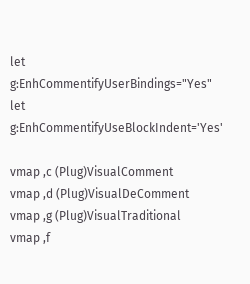let g:EnhCommentifyUserBindings="Yes"
let g:EnhCommentifyUseBlockIndent='Yes'

vmap ,c (Plug)VisualComment
vmap ,d (Plug)VisualDeComment
vmap ,g (Plug)VisualTraditional
vmap ,f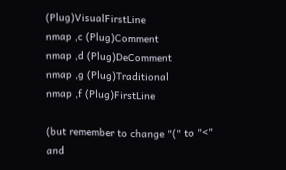(Plug)VisualFirstLine
nmap ,c (Plug)Comment
nmap ,d (Plug)DeComment
nmap ,g (Plug)Traditional
nmap ,f (Plug)FirstLine

(but remember to change "(" to "<" and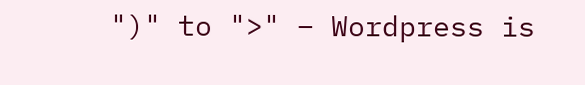")" to ">" – Wordpress is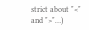strict about "<" and ">"…)